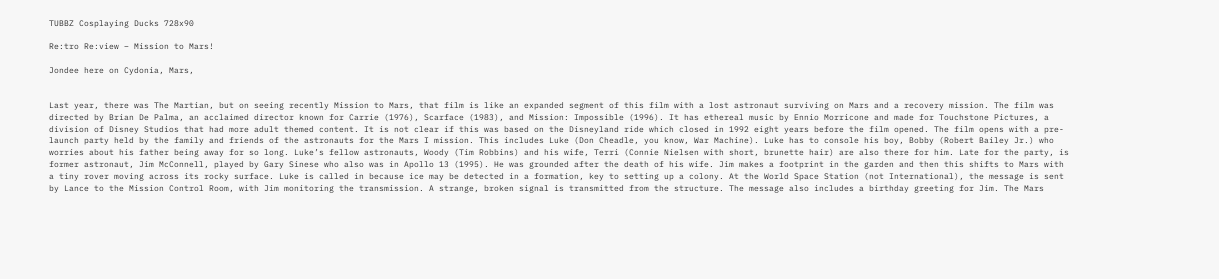TUBBZ Cosplaying Ducks 728x90

Re:tro Re:view – Mission to Mars!

Jondee here on Cydonia, Mars,


Last year, there was The Martian, but on seeing recently Mission to Mars, that film is like an expanded segment of this film with a lost astronaut surviving on Mars and a recovery mission. The film was directed by Brian De Palma, an acclaimed director known for Carrie (1976), Scarface (1983), and Mission: Impossible (1996). It has ethereal music by Ennio Morricone and made for Touchstone Pictures, a division of Disney Studios that had more adult themed content. It is not clear if this was based on the Disneyland ride which closed in 1992 eight years before the film opened. The film opens with a pre-launch party held by the family and friends of the astronauts for the Mars I mission. This includes Luke (Don Cheadle, you know, War Machine). Luke has to console his boy, Bobby (Robert Bailey Jr.) who worries about his father being away for so long. Luke’s fellow astronauts, Woody (Tim Robbins) and his wife, Terri (Connie Nielsen with short, brunette hair) are also there for him. Late for the party, is former astronaut, Jim McConnell, played by Gary Sinese who also was in Apollo 13 (1995). He was grounded after the death of his wife. Jim makes a footprint in the garden and then this shifts to Mars with a tiny rover moving across its rocky surface. Luke is called in because ice may be detected in a formation, key to setting up a colony. At the World Space Station (not International), the message is sent by Lance to the Mission Control Room, with Jim monitoring the transmission. A strange, broken signal is transmitted from the structure. The message also includes a birthday greeting for Jim. The Mars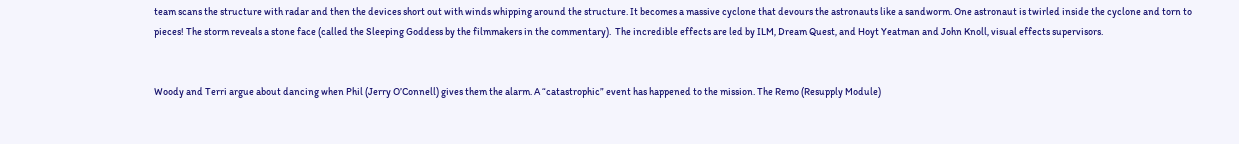team scans the structure with radar and then the devices short out with winds whipping around the structure. It becomes a massive cyclone that devours the astronauts like a sandworm. One astronaut is twirled inside the cyclone and torn to pieces! The storm reveals a stone face (called the Sleeping Goddess by the filmmakers in the commentary).  The incredible effects are led by ILM, Dream Quest, and Hoyt Yeatman and John Knoll, visual effects supervisors.


Woody and Terri argue about dancing when Phil (Jerry O’Connell) gives them the alarm. A “catastrophic” event has happened to the mission. The Remo (Resupply Module)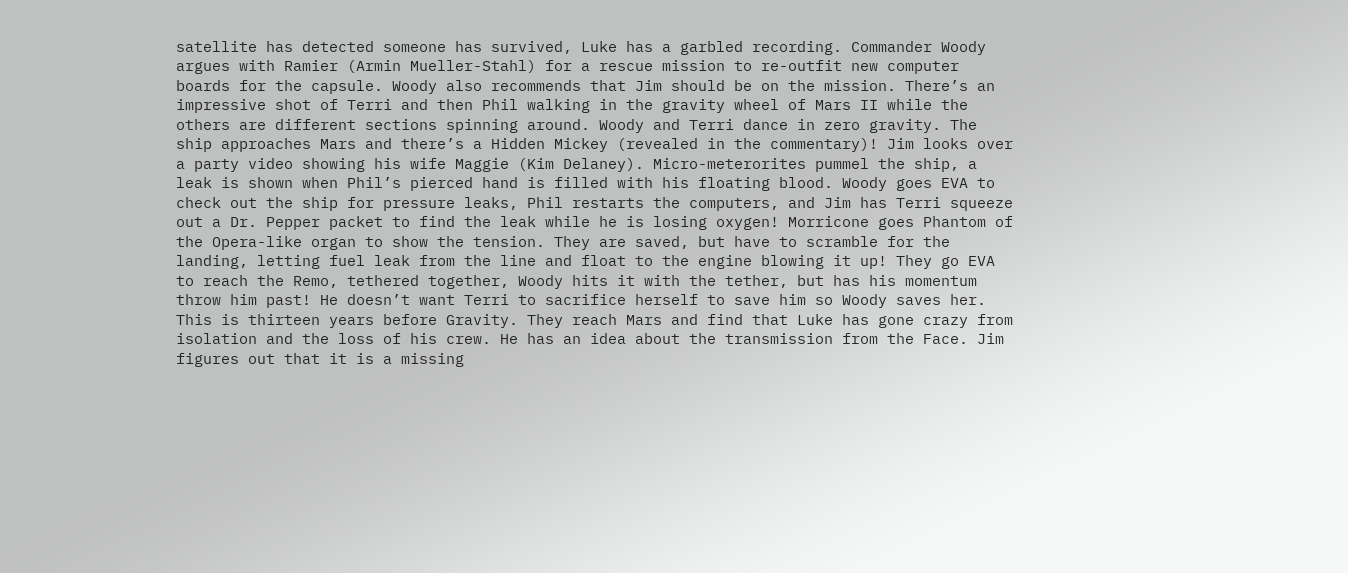satellite has detected someone has survived, Luke has a garbled recording. Commander Woody argues with Ramier (Armin Mueller-Stahl) for a rescue mission to re-outfit new computer boards for the capsule. Woody also recommends that Jim should be on the mission. There’s an impressive shot of Terri and then Phil walking in the gravity wheel of Mars II while the others are different sections spinning around. Woody and Terri dance in zero gravity. The ship approaches Mars and there’s a Hidden Mickey (revealed in the commentary)! Jim looks over a party video showing his wife Maggie (Kim Delaney). Micro-meterorites pummel the ship, a leak is shown when Phil’s pierced hand is filled with his floating blood. Woody goes EVA to check out the ship for pressure leaks, Phil restarts the computers, and Jim has Terri squeeze out a Dr. Pepper packet to find the leak while he is losing oxygen! Morricone goes Phantom of the Opera-like organ to show the tension. They are saved, but have to scramble for the landing, letting fuel leak from the line and float to the engine blowing it up! They go EVA to reach the Remo, tethered together, Woody hits it with the tether, but has his momentum throw him past! He doesn’t want Terri to sacrifice herself to save him so Woody saves her. This is thirteen years before Gravity. They reach Mars and find that Luke has gone crazy from isolation and the loss of his crew. He has an idea about the transmission from the Face. Jim figures out that it is a missing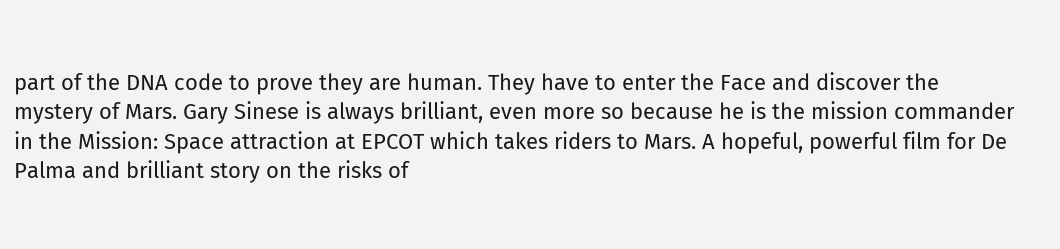part of the DNA code to prove they are human. They have to enter the Face and discover the mystery of Mars. Gary Sinese is always brilliant, even more so because he is the mission commander in the Mission: Space attraction at EPCOT which takes riders to Mars. A hopeful, powerful film for De Palma and brilliant story on the risks of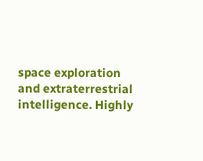space exploration and extraterrestrial intelligence. Highly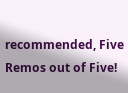recommended, Five Remos out of Five!